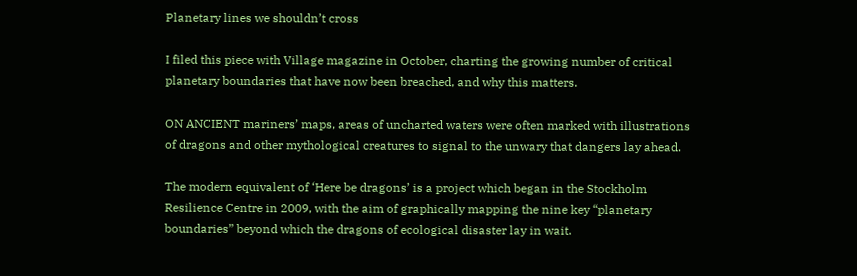Planetary lines we shouldn’t cross

I filed this piece with Village magazine in October, charting the growing number of critical planetary boundaries that have now been breached, and why this matters.

ON ANCIENT mariners’ maps, areas of uncharted waters were often marked with illustrations of dragons and other mythological creatures to signal to the unwary that dangers lay ahead.

The modern equivalent of ‘Here be dragons’ is a project which began in the Stockholm Resilience Centre in 2009, with the aim of graphically mapping the nine key “planetary boundaries” beyond which the dragons of ecological disaster lay in wait.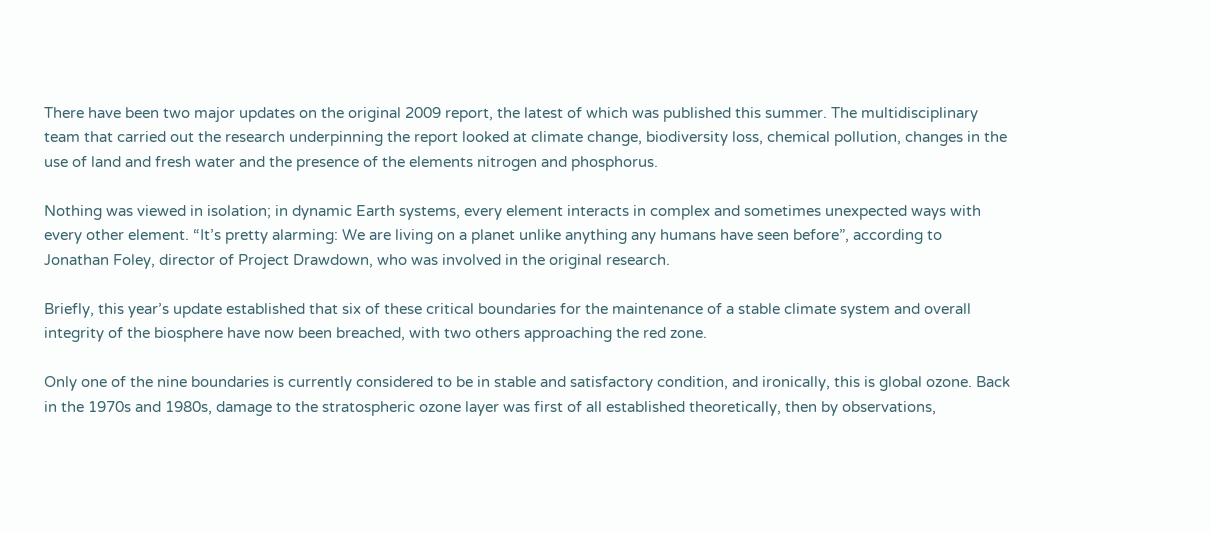There have been two major updates on the original 2009 report, the latest of which was published this summer. The multidisciplinary team that carried out the research underpinning the report looked at climate change, biodiversity loss, chemical pollution, changes in the use of land and fresh water and the presence of the elements nitrogen and phosphorus.

Nothing was viewed in isolation; in dynamic Earth systems, every element interacts in complex and sometimes unexpected ways with every other element. “It’s pretty alarming: We are living on a planet unlike anything any humans have seen before”, according to Jonathan Foley, director of Project Drawdown, who was involved in the original research.

Briefly, this year’s update established that six of these critical boundaries for the maintenance of a stable climate system and overall integrity of the biosphere have now been breached, with two others approaching the red zone.

Only one of the nine boundaries is currently considered to be in stable and satisfactory condition, and ironically, this is global ozone. Back in the 1970s and 1980s, damage to the stratospheric ozone layer was first of all established theoretically, then by observations,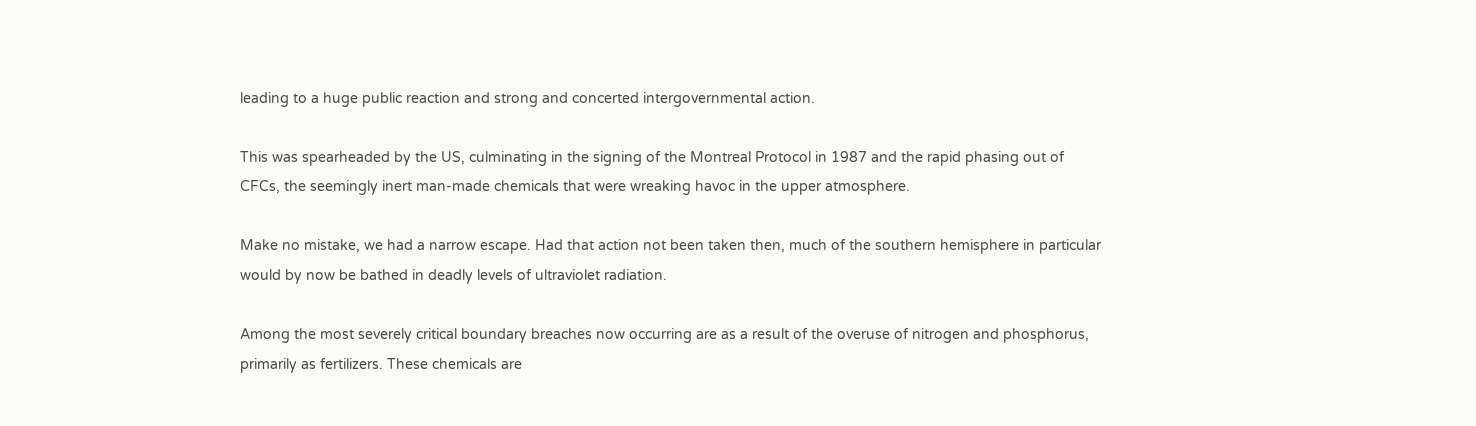leading to a huge public reaction and strong and concerted intergovernmental action.

This was spearheaded by the US, culminating in the signing of the Montreal Protocol in 1987 and the rapid phasing out of CFCs, the seemingly inert man-made chemicals that were wreaking havoc in the upper atmosphere.

Make no mistake, we had a narrow escape. Had that action not been taken then, much of the southern hemisphere in particular would by now be bathed in deadly levels of ultraviolet radiation.

Among the most severely critical boundary breaches now occurring are as a result of the overuse of nitrogen and phosphorus, primarily as fertilizers. These chemicals are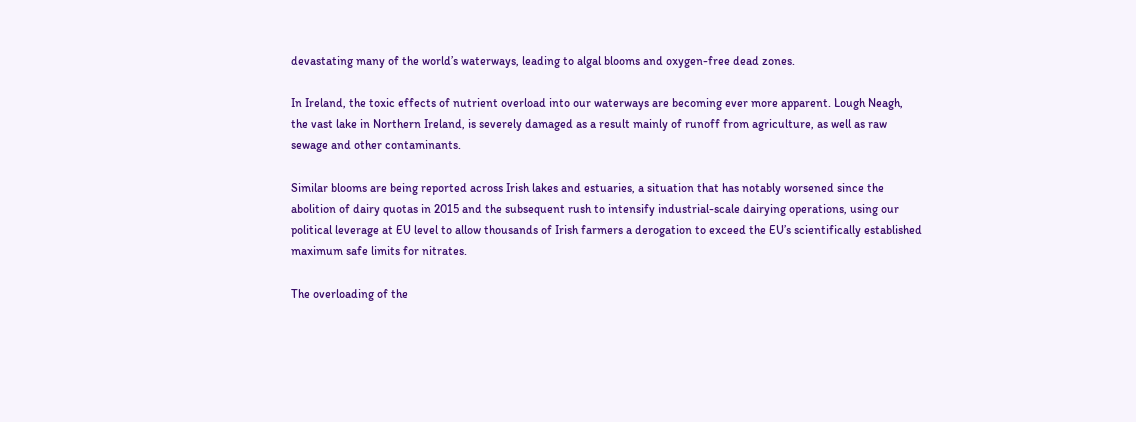devastating many of the world’s waterways, leading to algal blooms and oxygen-free dead zones.

In Ireland, the toxic effects of nutrient overload into our waterways are becoming ever more apparent. Lough Neagh, the vast lake in Northern Ireland, is severely damaged as a result mainly of runoff from agriculture, as well as raw sewage and other contaminants.

Similar blooms are being reported across Irish lakes and estuaries, a situation that has notably worsened since the abolition of dairy quotas in 2015 and the subsequent rush to intensify industrial-scale dairying operations, using our political leverage at EU level to allow thousands of Irish farmers a derogation to exceed the EU’s scientifically established maximum safe limits for nitrates.

The overloading of the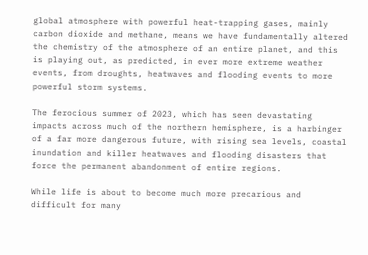global atmosphere with powerful heat-trapping gases, mainly carbon dioxide and methane, means we have fundamentally altered the chemistry of the atmosphere of an entire planet, and this is playing out, as predicted, in ever more extreme weather events, from droughts, heatwaves and flooding events to more powerful storm systems.

The ferocious summer of 2023, which has seen devastating impacts across much of the northern hemisphere, is a harbinger of a far more dangerous future, with rising sea levels, coastal inundation and killer heatwaves and flooding disasters that force the permanent abandonment of entire regions.

While life is about to become much more precarious and difficult for many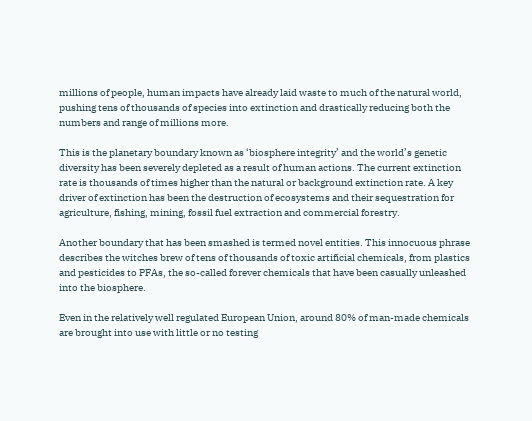millions of people, human impacts have already laid waste to much of the natural world, pushing tens of thousands of species into extinction and drastically reducing both the numbers and range of millions more.

This is the planetary boundary known as ‘biosphere integrity’ and the world’s genetic diversity has been severely depleted as a result of human actions. The current extinction rate is thousands of times higher than the natural or background extinction rate. A key driver of extinction has been the destruction of ecosystems and their sequestration for agriculture, fishing, mining, fossil fuel extraction and commercial forestry.

Another boundary that has been smashed is termed novel entities. This innocuous phrase describes the witches brew of tens of thousands of toxic artificial chemicals, from plastics and pesticides to PFAs, the so-called forever chemicals that have been casually unleashed into the biosphere.

Even in the relatively well regulated European Union, around 80% of man-made chemicals are brought into use with little or no testing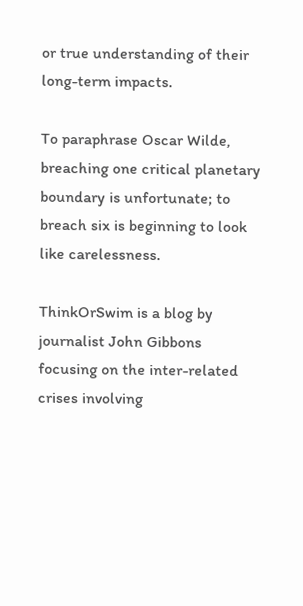or true understanding of their long-term impacts.

To paraphrase Oscar Wilde, breaching one critical planetary boundary is unfortunate; to breach six is beginning to look like carelessness.

ThinkOrSwim is a blog by journalist John Gibbons focusing on the inter-related crises involving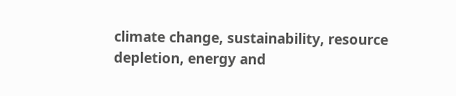climate change, sustainability, resource depletion, energy and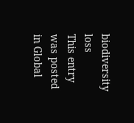biodiversity loss
This entry was posted in Global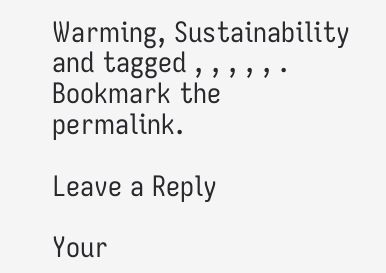Warming, Sustainability and tagged , , , , , . Bookmark the permalink.

Leave a Reply

Your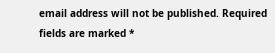email address will not be published. Required fields are marked *